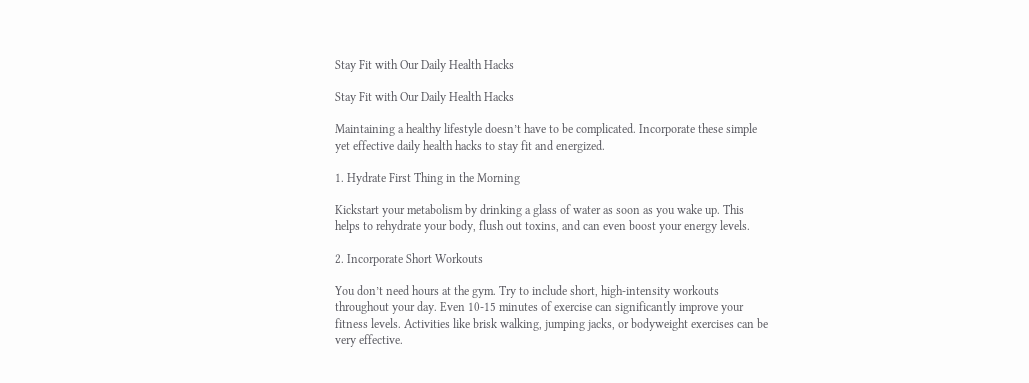Stay Fit with Our Daily Health Hacks

Stay Fit with Our Daily Health Hacks

Maintaining a healthy lifestyle doesn’t have to be complicated. Incorporate these simple yet effective daily health hacks to stay fit and energized.

1. Hydrate First Thing in the Morning

Kickstart your metabolism by drinking a glass of water as soon as you wake up. This helps to rehydrate your body, flush out toxins, and can even boost your energy levels.

2. Incorporate Short Workouts

You don’t need hours at the gym. Try to include short, high-intensity workouts throughout your day. Even 10-15 minutes of exercise can significantly improve your fitness levels. Activities like brisk walking, jumping jacks, or bodyweight exercises can be very effective.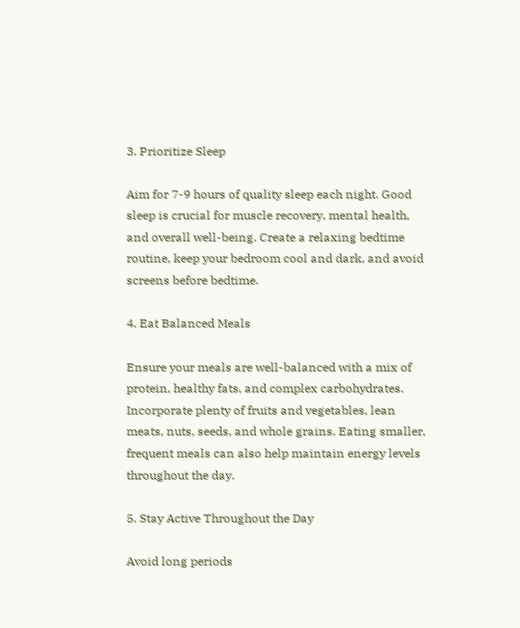3. Prioritize Sleep

Aim for 7-9 hours of quality sleep each night. Good sleep is crucial for muscle recovery, mental health, and overall well-being. Create a relaxing bedtime routine, keep your bedroom cool and dark, and avoid screens before bedtime.

4. Eat Balanced Meals

Ensure your meals are well-balanced with a mix of protein, healthy fats, and complex carbohydrates. Incorporate plenty of fruits and vegetables, lean meats, nuts, seeds, and whole grains. Eating smaller, frequent meals can also help maintain energy levels throughout the day.

5. Stay Active Throughout the Day

Avoid long periods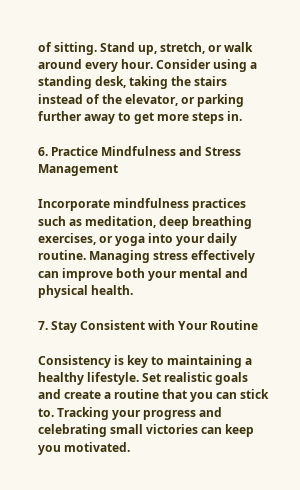of sitting. Stand up, stretch, or walk around every hour. Consider using a standing desk, taking the stairs instead of the elevator, or parking further away to get more steps in.

6. Practice Mindfulness and Stress Management

Incorporate mindfulness practices such as meditation, deep breathing exercises, or yoga into your daily routine. Managing stress effectively can improve both your mental and physical health.

7. Stay Consistent with Your Routine

Consistency is key to maintaining a healthy lifestyle. Set realistic goals and create a routine that you can stick to. Tracking your progress and celebrating small victories can keep you motivated.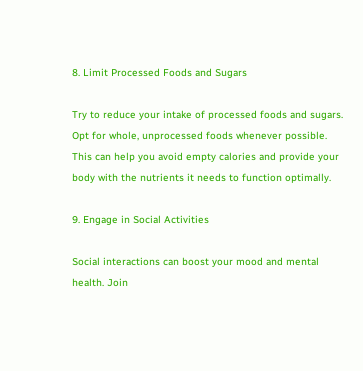8. Limit Processed Foods and Sugars

Try to reduce your intake of processed foods and sugars. Opt for whole, unprocessed foods whenever possible. This can help you avoid empty calories and provide your body with the nutrients it needs to function optimally.

9. Engage in Social Activities

Social interactions can boost your mood and mental health. Join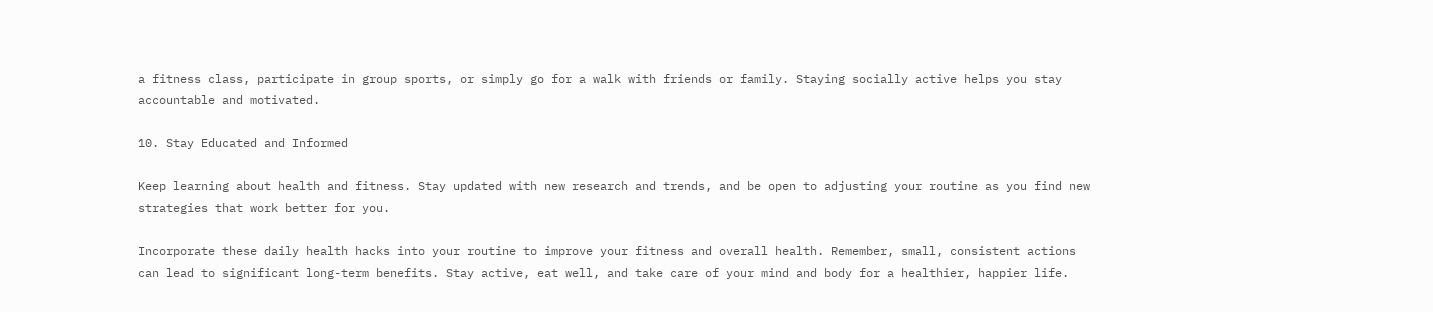a fitness class, participate in group sports, or simply go for a walk with friends or family. Staying socially active helps you stay accountable and motivated.

10. Stay Educated and Informed

Keep learning about health and fitness. Stay updated with new research and trends, and be open to adjusting your routine as you find new strategies that work better for you.

Incorporate these daily health hacks into your routine to improve your fitness and overall health. Remember, small, consistent actions can lead to significant long-term benefits. Stay active, eat well, and take care of your mind and body for a healthier, happier life.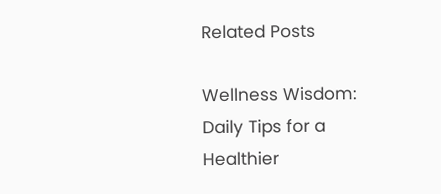Related Posts

Wellness Wisdom: Daily Tips for a Healthier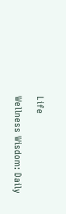Life

Wellness Wisdom: Daily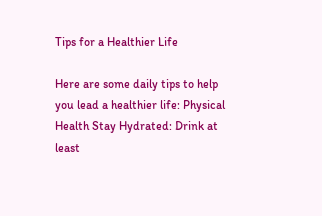Tips for a Healthier Life

Here are some daily tips to help you lead a healthier life: Physical Health Stay Hydrated: Drink at least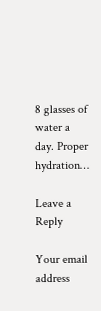8 glasses of water a day. Proper hydration…

Leave a Reply

Your email address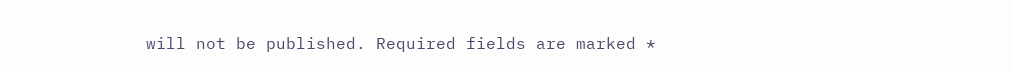will not be published. Required fields are marked *